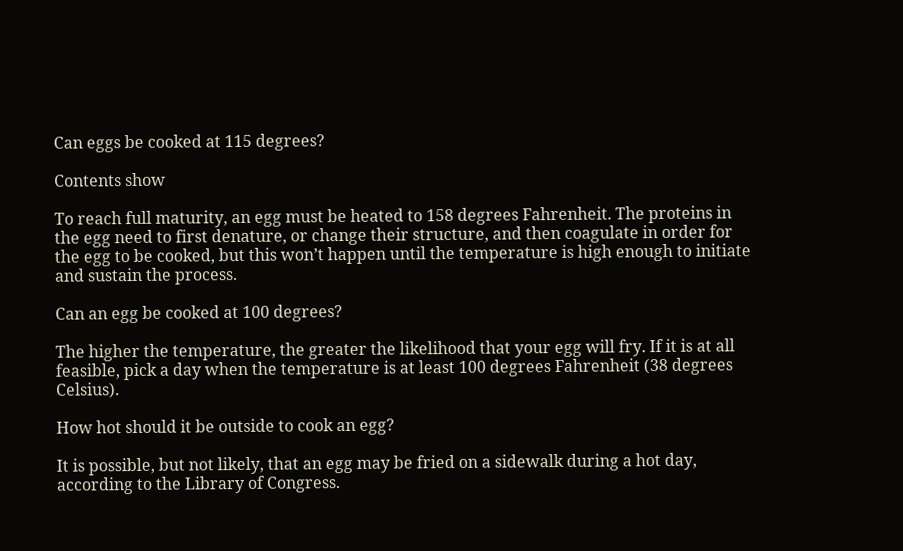Can eggs be cooked at 115 degrees?

Contents show

To reach full maturity, an egg must be heated to 158 degrees Fahrenheit. The proteins in the egg need to first denature, or change their structure, and then coagulate in order for the egg to be cooked, but this won’t happen until the temperature is high enough to initiate and sustain the process.

Can an egg be cooked at 100 degrees?

The higher the temperature, the greater the likelihood that your egg will fry. If it is at all feasible, pick a day when the temperature is at least 100 degrees Fahrenheit (38 degrees Celsius).

How hot should it be outside to cook an egg?

It is possible, but not likely, that an egg may be fried on a sidewalk during a hot day, according to the Library of Congress.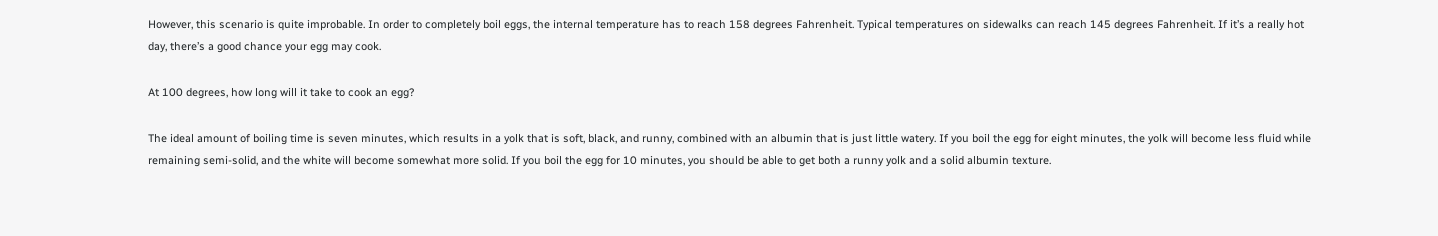However, this scenario is quite improbable. In order to completely boil eggs, the internal temperature has to reach 158 degrees Fahrenheit. Typical temperatures on sidewalks can reach 145 degrees Fahrenheit. If it’s a really hot day, there’s a good chance your egg may cook.

At 100 degrees, how long will it take to cook an egg?

The ideal amount of boiling time is seven minutes, which results in a yolk that is soft, black, and runny, combined with an albumin that is just little watery. If you boil the egg for eight minutes, the yolk will become less fluid while remaining semi-solid, and the white will become somewhat more solid. If you boil the egg for 10 minutes, you should be able to get both a runny yolk and a solid albumin texture.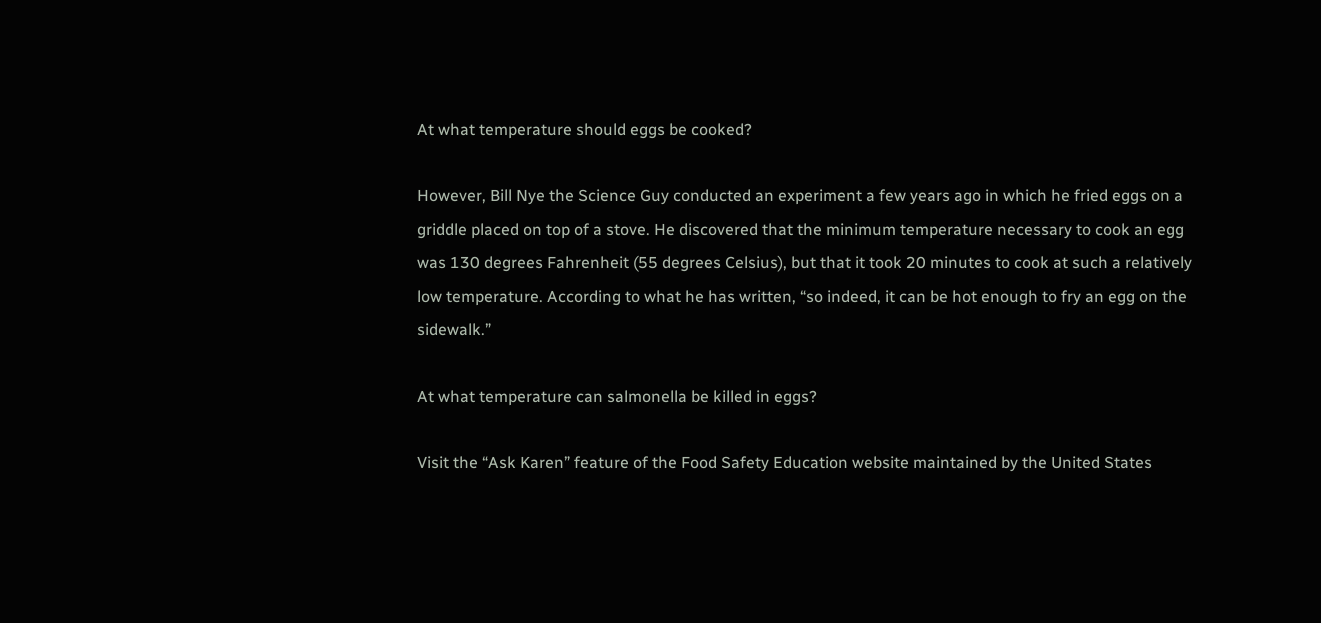At what temperature should eggs be cooked?

However, Bill Nye the Science Guy conducted an experiment a few years ago in which he fried eggs on a griddle placed on top of a stove. He discovered that the minimum temperature necessary to cook an egg was 130 degrees Fahrenheit (55 degrees Celsius), but that it took 20 minutes to cook at such a relatively low temperature. According to what he has written, “so indeed, it can be hot enough to fry an egg on the sidewalk.”

At what temperature can salmonella be killed in eggs?

Visit the “Ask Karen” feature of the Food Safety Education website maintained by the United States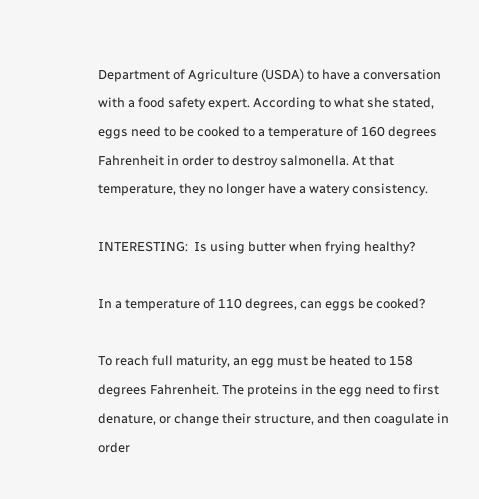Department of Agriculture (USDA) to have a conversation with a food safety expert. According to what she stated, eggs need to be cooked to a temperature of 160 degrees Fahrenheit in order to destroy salmonella. At that temperature, they no longer have a watery consistency.

INTERESTING:  Is using butter when frying healthy?

In a temperature of 110 degrees, can eggs be cooked?

To reach full maturity, an egg must be heated to 158 degrees Fahrenheit. The proteins in the egg need to first denature, or change their structure, and then coagulate in order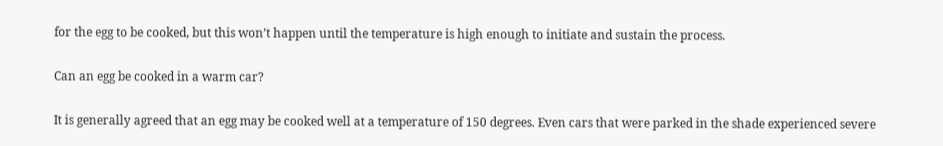for the egg to be cooked, but this won’t happen until the temperature is high enough to initiate and sustain the process.

Can an egg be cooked in a warm car?

It is generally agreed that an egg may be cooked well at a temperature of 150 degrees. Even cars that were parked in the shade experienced severe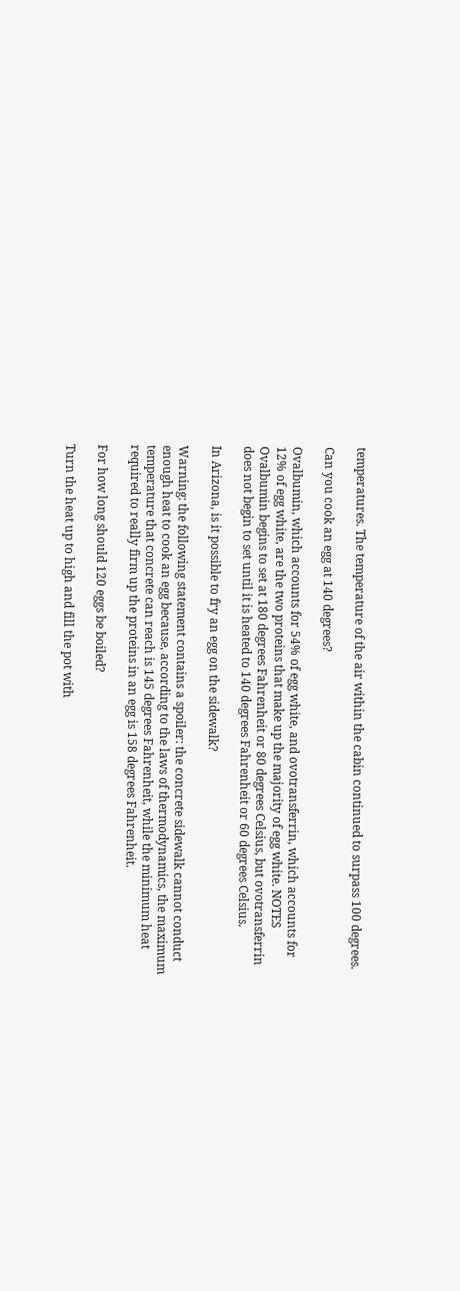temperatures. The temperature of the air within the cabin continued to surpass 100 degrees.

Can you cook an egg at 140 degrees?

Ovalbumin, which accounts for 54% of egg white, and ovotransferrin, which accounts for 12% of egg white, are the two proteins that make up the majority of egg white. NOTES Ovalbumin begins to set at 180 degrees Fahrenheit or 80 degrees Celsius, but ovotransferrin does not begin to set until it is heated to 140 degrees Fahrenheit or 60 degrees Celsius.

In Arizona, is it possible to fry an egg on the sidewalk?

Warning: the following statement contains a spoiler: the concrete sidewalk cannot conduct enough heat to cook an egg because, according to the laws of thermodynamics, the maximum temperature that concrete can reach is 145 degrees Fahrenheit, while the minimum heat required to really firm up the proteins in an egg is 158 degrees Fahrenheit.

For how long should 120 eggs be boiled?

Turn the heat up to high and fill the pot with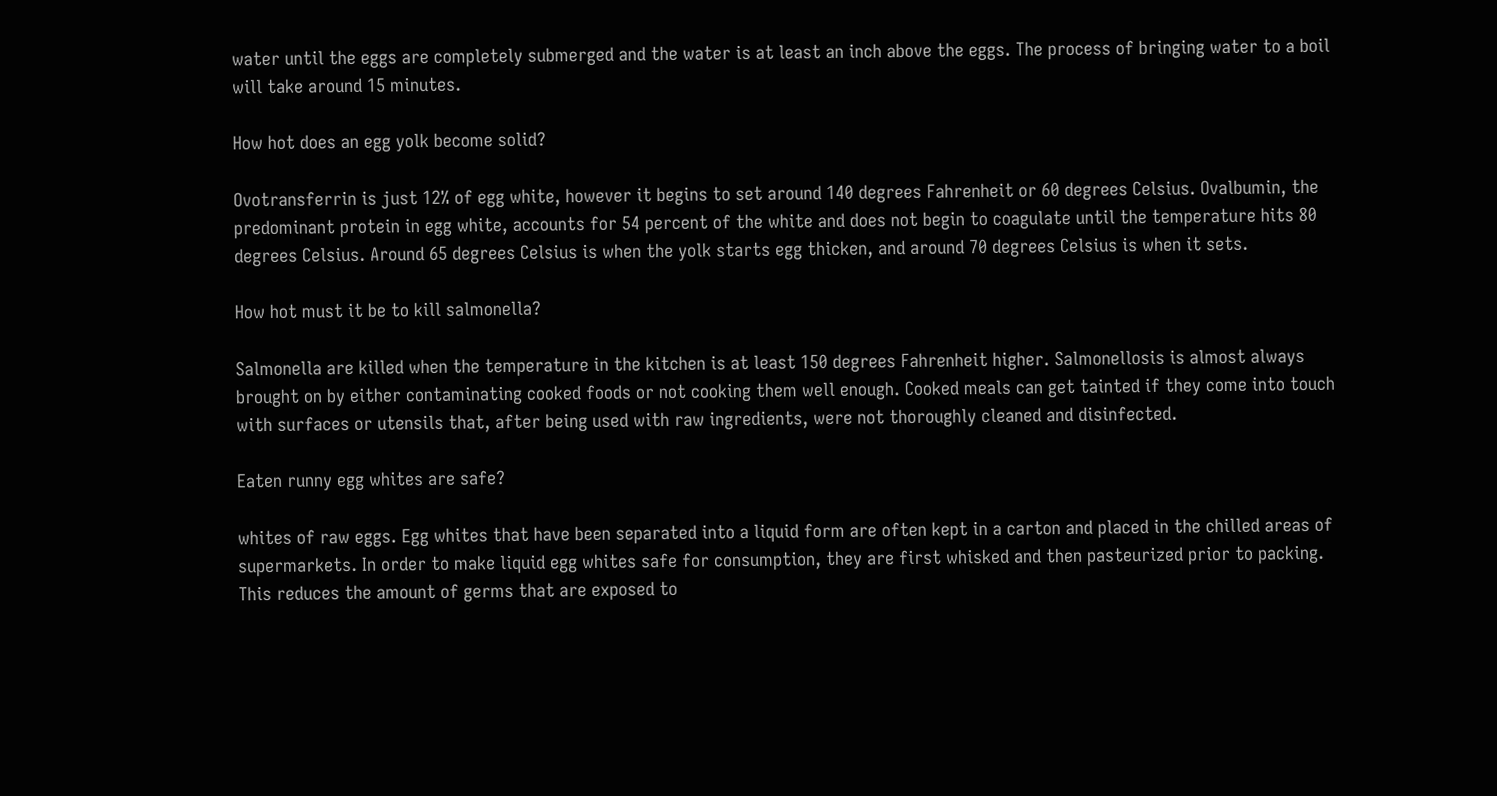water until the eggs are completely submerged and the water is at least an inch above the eggs. The process of bringing water to a boil will take around 15 minutes.

How hot does an egg yolk become solid?

Ovotransferrin is just 12% of egg white, however it begins to set around 140 degrees Fahrenheit or 60 degrees Celsius. Ovalbumin, the predominant protein in egg white, accounts for 54 percent of the white and does not begin to coagulate until the temperature hits 80 degrees Celsius. Around 65 degrees Celsius is when the yolk starts egg thicken, and around 70 degrees Celsius is when it sets.

How hot must it be to kill salmonella?

Salmonella are killed when the temperature in the kitchen is at least 150 degrees Fahrenheit higher. Salmonellosis is almost always brought on by either contaminating cooked foods or not cooking them well enough. Cooked meals can get tainted if they come into touch with surfaces or utensils that, after being used with raw ingredients, were not thoroughly cleaned and disinfected.

Eaten runny egg whites are safe?

whites of raw eggs. Egg whites that have been separated into a liquid form are often kept in a carton and placed in the chilled areas of supermarkets. In order to make liquid egg whites safe for consumption, they are first whisked and then pasteurized prior to packing. This reduces the amount of germs that are exposed to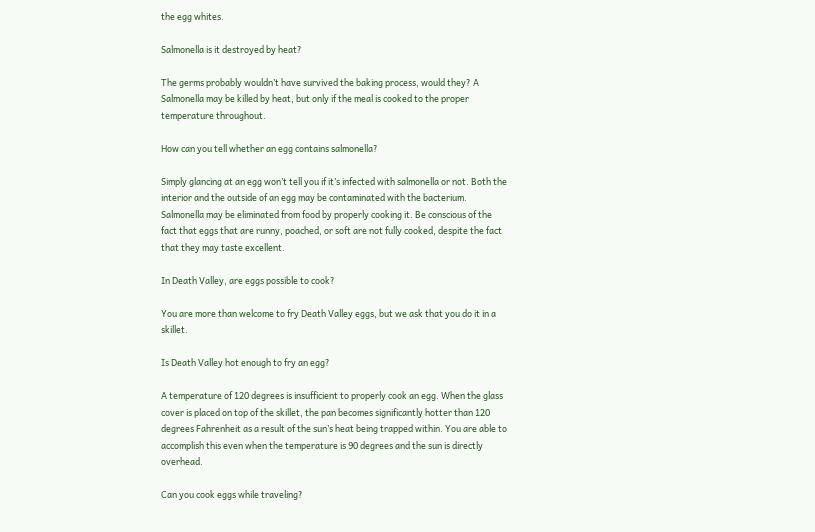the egg whites.

Salmonella is it destroyed by heat?

The germs probably wouldn’t have survived the baking process, would they? A Salmonella may be killed by heat, but only if the meal is cooked to the proper temperature throughout.

How can you tell whether an egg contains salmonella?

Simply glancing at an egg won’t tell you if it’s infected with salmonella or not. Both the interior and the outside of an egg may be contaminated with the bacterium. Salmonella may be eliminated from food by properly cooking it. Be conscious of the fact that eggs that are runny, poached, or soft are not fully cooked, despite the fact that they may taste excellent.

In Death Valley, are eggs possible to cook?

You are more than welcome to fry Death Valley eggs, but we ask that you do it in a skillet.

Is Death Valley hot enough to fry an egg?

A temperature of 120 degrees is insufficient to properly cook an egg. When the glass cover is placed on top of the skillet, the pan becomes significantly hotter than 120 degrees Fahrenheit as a result of the sun’s heat being trapped within. You are able to accomplish this even when the temperature is 90 degrees and the sun is directly overhead.

Can you cook eggs while traveling?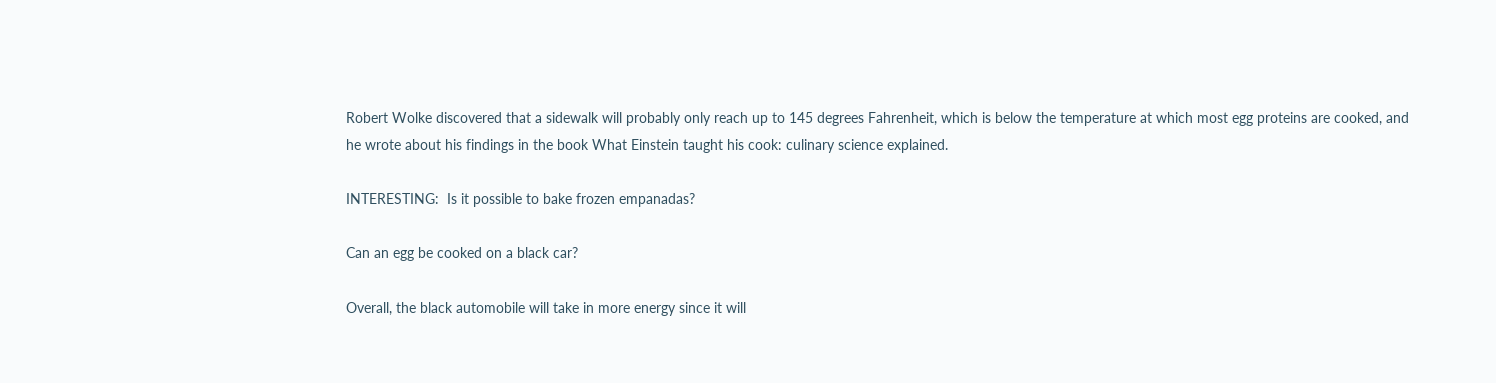Robert Wolke discovered that a sidewalk will probably only reach up to 145 degrees Fahrenheit, which is below the temperature at which most egg proteins are cooked, and he wrote about his findings in the book What Einstein taught his cook: culinary science explained.

INTERESTING:  Is it possible to bake frozen empanadas?

Can an egg be cooked on a black car?

Overall, the black automobile will take in more energy since it will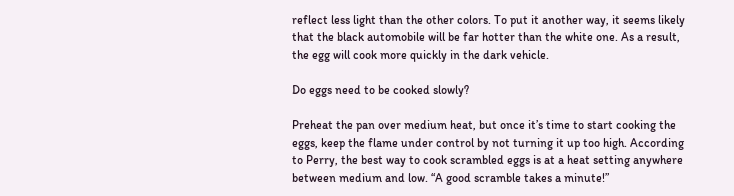reflect less light than the other colors. To put it another way, it seems likely that the black automobile will be far hotter than the white one. As a result, the egg will cook more quickly in the dark vehicle.

Do eggs need to be cooked slowly?

Preheat the pan over medium heat, but once it’s time to start cooking the eggs, keep the flame under control by not turning it up too high. According to Perry, the best way to cook scrambled eggs is at a heat setting anywhere between medium and low. “A good scramble takes a minute!”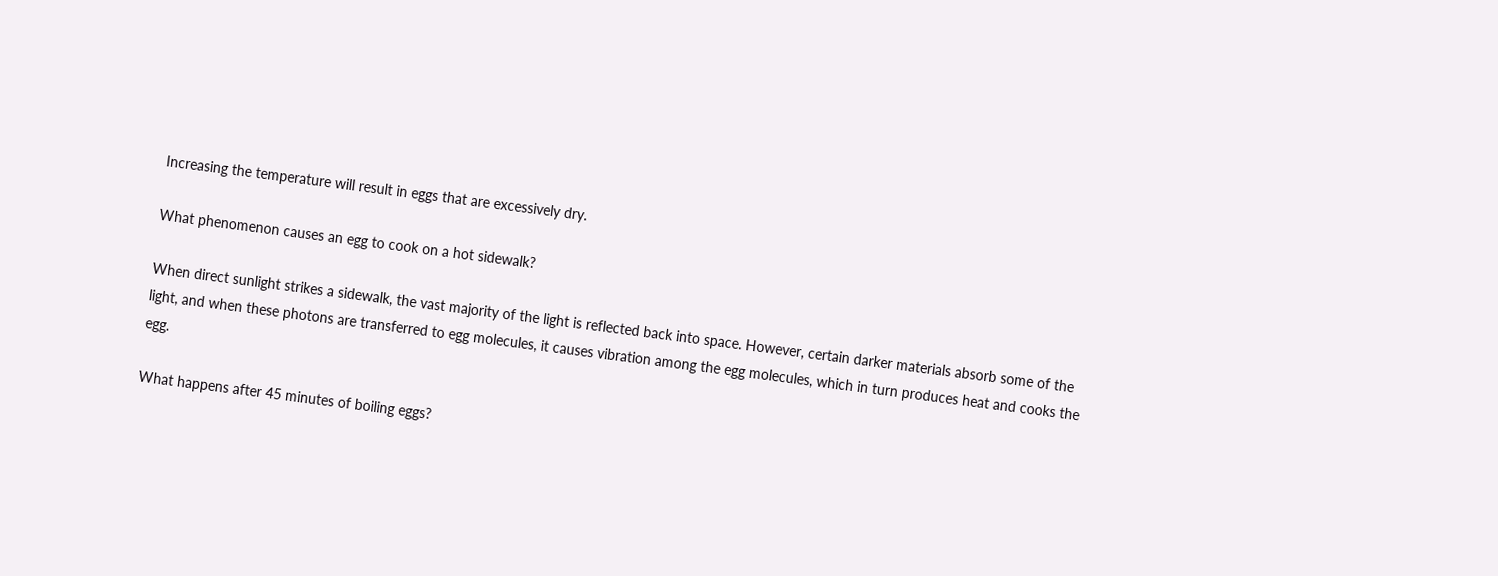Increasing the temperature will result in eggs that are excessively dry.

What phenomenon causes an egg to cook on a hot sidewalk?

When direct sunlight strikes a sidewalk, the vast majority of the light is reflected back into space. However, certain darker materials absorb some of the light, and when these photons are transferred to egg molecules, it causes vibration among the egg molecules, which in turn produces heat and cooks the egg.

What happens after 45 minutes of boiling eggs?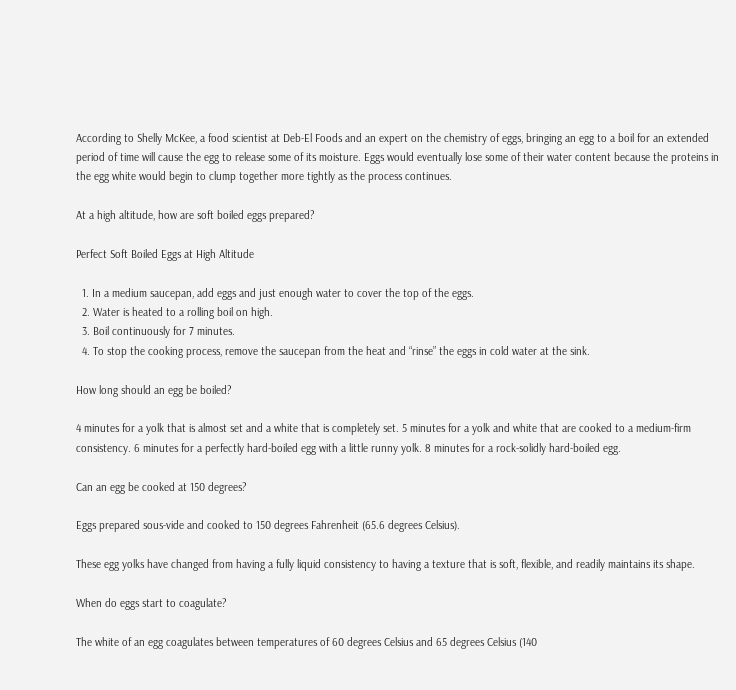According to Shelly McKee, a food scientist at Deb-El Foods and an expert on the chemistry of eggs, bringing an egg to a boil for an extended period of time will cause the egg to release some of its moisture. Eggs would eventually lose some of their water content because the proteins in the egg white would begin to clump together more tightly as the process continues.

At a high altitude, how are soft boiled eggs prepared?

Perfect Soft Boiled Eggs at High Altitude

  1. In a medium saucepan, add eggs and just enough water to cover the top of the eggs.
  2. Water is heated to a rolling boil on high.
  3. Boil continuously for 7 minutes.
  4. To stop the cooking process, remove the saucepan from the heat and “rinse” the eggs in cold water at the sink.

How long should an egg be boiled?

4 minutes for a yolk that is almost set and a white that is completely set. 5 minutes for a yolk and white that are cooked to a medium-firm consistency. 6 minutes for a perfectly hard-boiled egg with a little runny yolk. 8 minutes for a rock-solidly hard-boiled egg.

Can an egg be cooked at 150 degrees?

Eggs prepared sous-vide and cooked to 150 degrees Fahrenheit (65.6 degrees Celsius).

These egg yolks have changed from having a fully liquid consistency to having a texture that is soft, flexible, and readily maintains its shape.

When do eggs start to coagulate?

The white of an egg coagulates between temperatures of 60 degrees Celsius and 65 degrees Celsius (140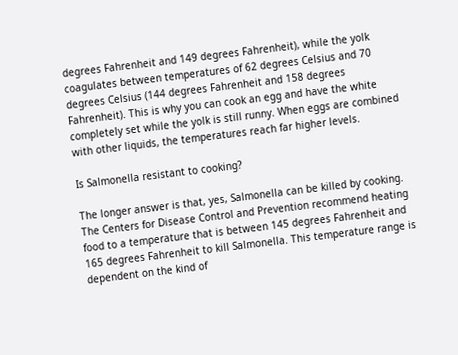degrees Fahrenheit and 149 degrees Fahrenheit), while the yolk coagulates between temperatures of 62 degrees Celsius and 70 degrees Celsius (144 degrees Fahrenheit and 158 degrees Fahrenheit). This is why you can cook an egg and have the white completely set while the yolk is still runny. When eggs are combined with other liquids, the temperatures reach far higher levels.

Is Salmonella resistant to cooking?

The longer answer is that, yes, Salmonella can be killed by cooking. The Centers for Disease Control and Prevention recommend heating food to a temperature that is between 145 degrees Fahrenheit and 165 degrees Fahrenheit to kill Salmonella. This temperature range is dependent on the kind of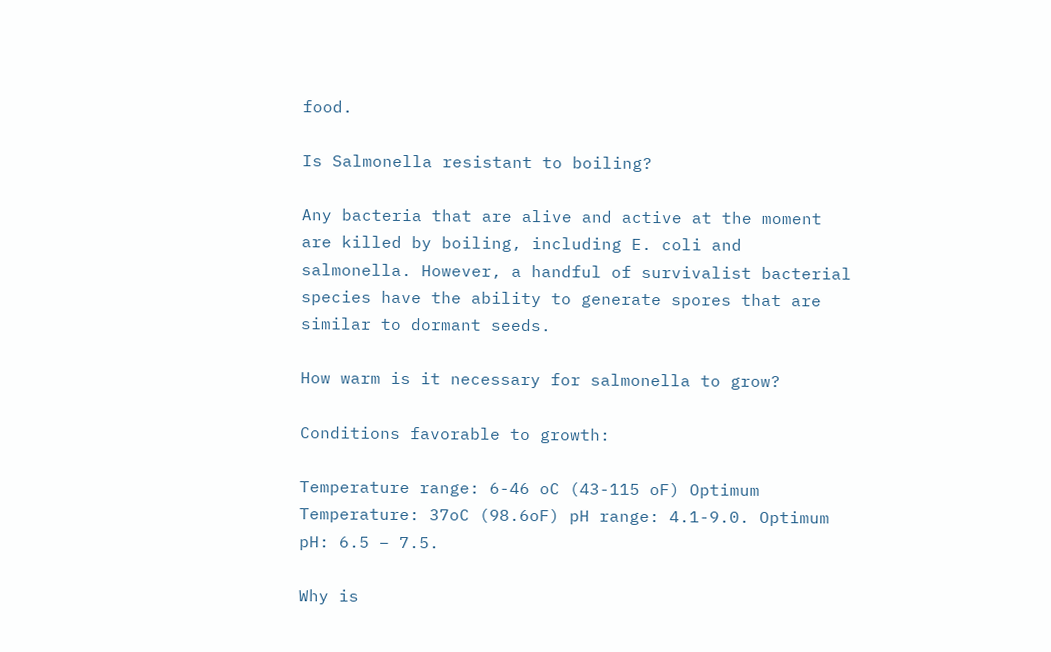food.

Is Salmonella resistant to boiling?

Any bacteria that are alive and active at the moment are killed by boiling, including E. coli and salmonella. However, a handful of survivalist bacterial species have the ability to generate spores that are similar to dormant seeds.

How warm is it necessary for salmonella to grow?

Conditions favorable to growth:

Temperature range: 6-46 oC (43-115 oF) Optimum Temperature: 37oC (98.6oF) pH range: 4.1-9.0. Optimum pH: 6.5 – 7.5.

Why is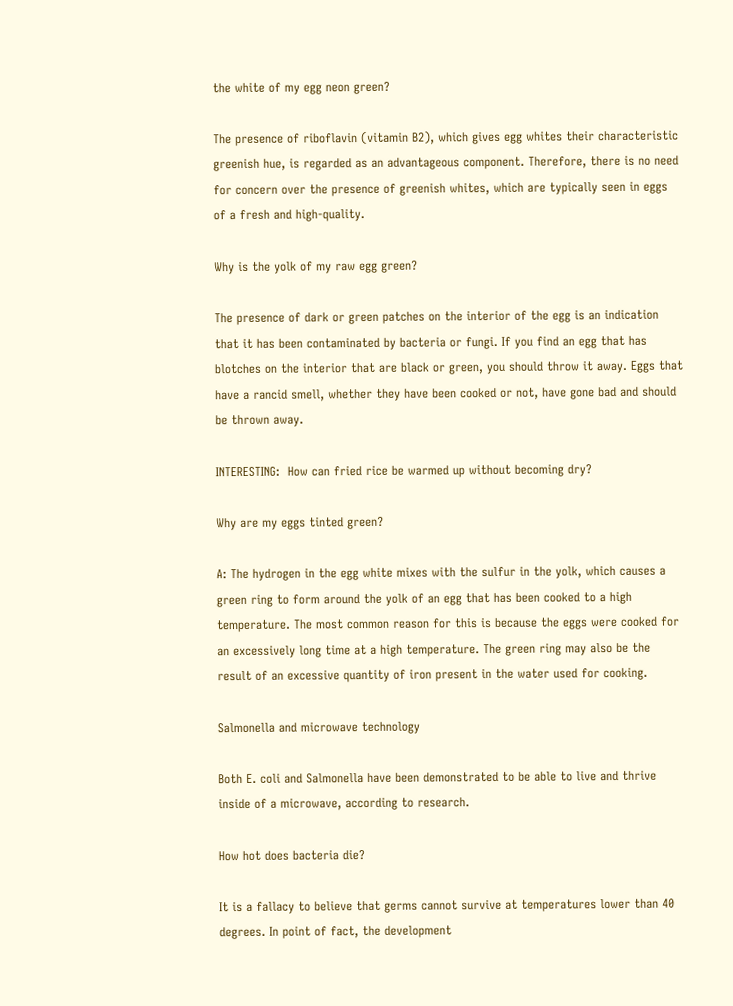the white of my egg neon green?

The presence of riboflavin (vitamin B2), which gives egg whites their characteristic greenish hue, is regarded as an advantageous component. Therefore, there is no need for concern over the presence of greenish whites, which are typically seen in eggs of a fresh and high-quality.

Why is the yolk of my raw egg green?

The presence of dark or green patches on the interior of the egg is an indication that it has been contaminated by bacteria or fungi. If you find an egg that has blotches on the interior that are black or green, you should throw it away. Eggs that have a rancid smell, whether they have been cooked or not, have gone bad and should be thrown away.

INTERESTING:  How can fried rice be warmed up without becoming dry?

Why are my eggs tinted green?

A: The hydrogen in the egg white mixes with the sulfur in the yolk, which causes a green ring to form around the yolk of an egg that has been cooked to a high temperature. The most common reason for this is because the eggs were cooked for an excessively long time at a high temperature. The green ring may also be the result of an excessive quantity of iron present in the water used for cooking.

Salmonella and microwave technology

Both E. coli and Salmonella have been demonstrated to be able to live and thrive inside of a microwave, according to research.

How hot does bacteria die?

It is a fallacy to believe that germs cannot survive at temperatures lower than 40 degrees. In point of fact, the development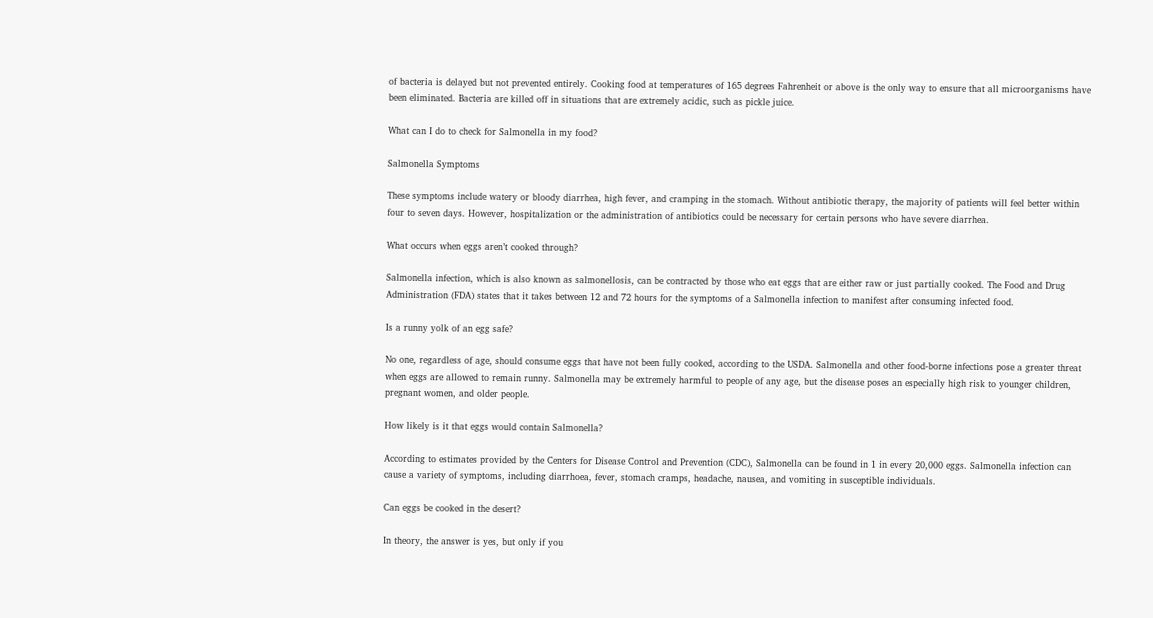of bacteria is delayed but not prevented entirely. Cooking food at temperatures of 165 degrees Fahrenheit or above is the only way to ensure that all microorganisms have been eliminated. Bacteria are killed off in situations that are extremely acidic, such as pickle juice.

What can I do to check for Salmonella in my food?

Salmonella Symptoms

These symptoms include watery or bloody diarrhea, high fever, and cramping in the stomach. Without antibiotic therapy, the majority of patients will feel better within four to seven days. However, hospitalization or the administration of antibiotics could be necessary for certain persons who have severe diarrhea.

What occurs when eggs aren’t cooked through?

Salmonella infection, which is also known as salmonellosis, can be contracted by those who eat eggs that are either raw or just partially cooked. The Food and Drug Administration (FDA) states that it takes between 12 and 72 hours for the symptoms of a Salmonella infection to manifest after consuming infected food.

Is a runny yolk of an egg safe?

No one, regardless of age, should consume eggs that have not been fully cooked, according to the USDA. Salmonella and other food-borne infections pose a greater threat when eggs are allowed to remain runny. Salmonella may be extremely harmful to people of any age, but the disease poses an especially high risk to younger children, pregnant women, and older people.

How likely is it that eggs would contain Salmonella?

According to estimates provided by the Centers for Disease Control and Prevention (CDC), Salmonella can be found in 1 in every 20,000 eggs. Salmonella infection can cause a variety of symptoms, including diarrhoea, fever, stomach cramps, headache, nausea, and vomiting in susceptible individuals.

Can eggs be cooked in the desert?

In theory, the answer is yes, but only if you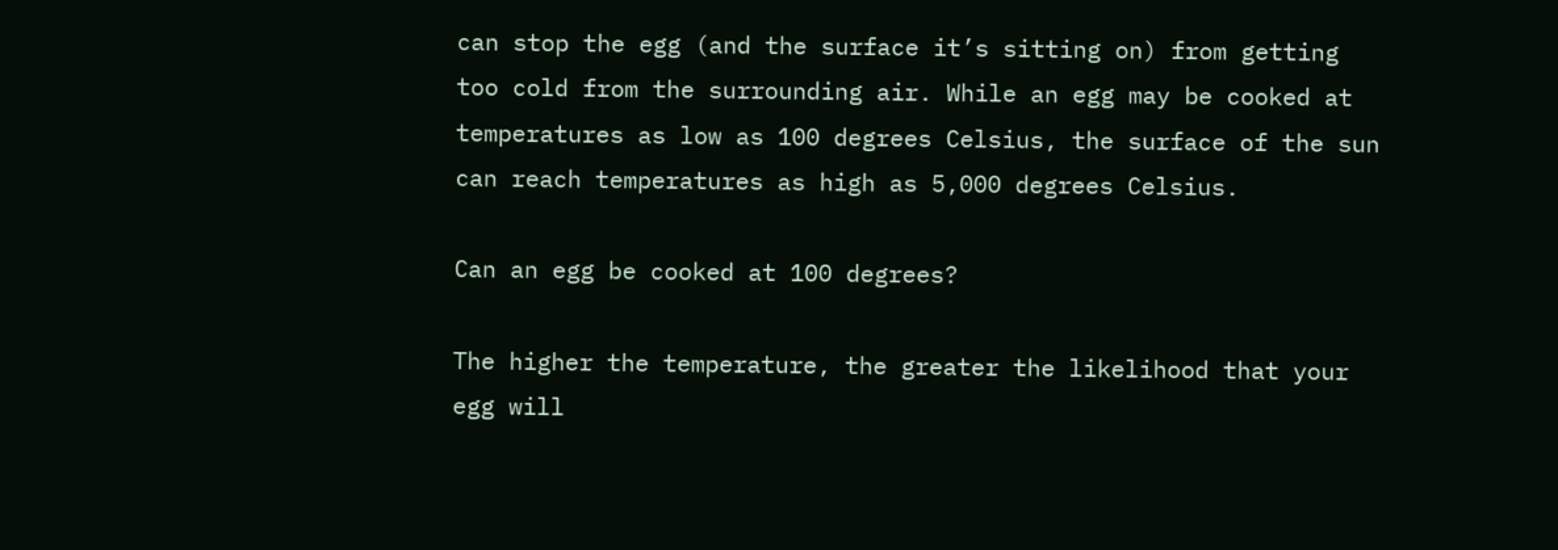can stop the egg (and the surface it’s sitting on) from getting too cold from the surrounding air. While an egg may be cooked at temperatures as low as 100 degrees Celsius, the surface of the sun can reach temperatures as high as 5,000 degrees Celsius.

Can an egg be cooked at 100 degrees?

The higher the temperature, the greater the likelihood that your egg will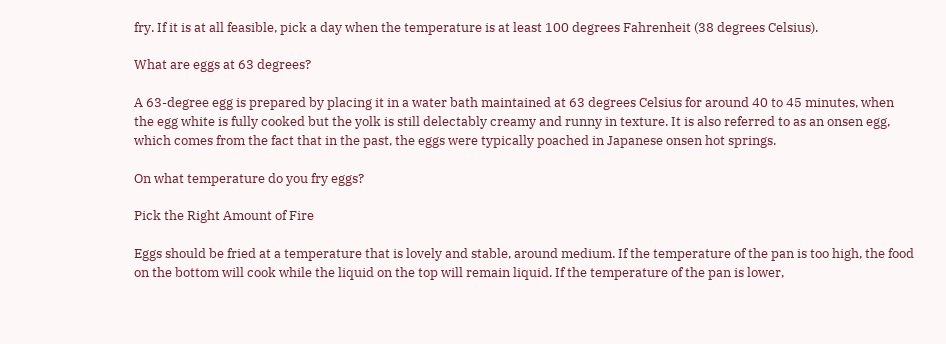fry. If it is at all feasible, pick a day when the temperature is at least 100 degrees Fahrenheit (38 degrees Celsius).

What are eggs at 63 degrees?

A 63-degree egg is prepared by placing it in a water bath maintained at 63 degrees Celsius for around 40 to 45 minutes, when the egg white is fully cooked but the yolk is still delectably creamy and runny in texture. It is also referred to as an onsen egg, which comes from the fact that in the past, the eggs were typically poached in Japanese onsen hot springs.

On what temperature do you fry eggs?

Pick the Right Amount of Fire

Eggs should be fried at a temperature that is lovely and stable, around medium. If the temperature of the pan is too high, the food on the bottom will cook while the liquid on the top will remain liquid. If the temperature of the pan is lower,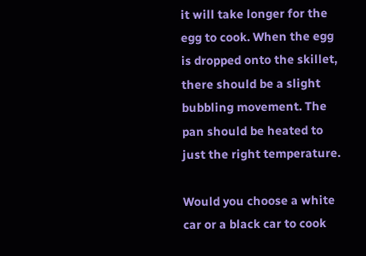it will take longer for the egg to cook. When the egg is dropped onto the skillet, there should be a slight bubbling movement. The pan should be heated to just the right temperature.

Would you choose a white car or a black car to cook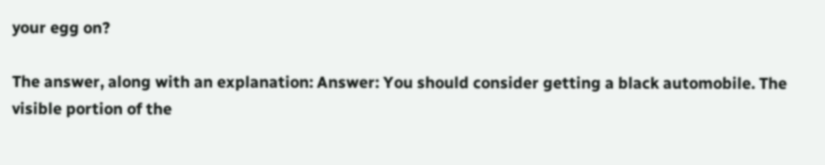your egg on?

The answer, along with an explanation: Answer: You should consider getting a black automobile. The visible portion of the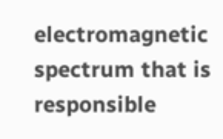electromagnetic spectrum that is responsible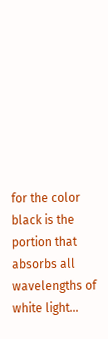for the color black is the portion that absorbs all wavelengths of white light…